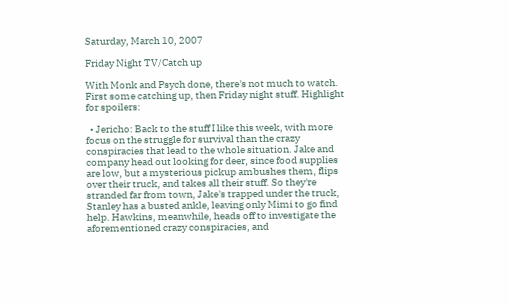Saturday, March 10, 2007

Friday Night TV/Catch up

With Monk and Psych done, there's not much to watch. First some catching up, then Friday night stuff. Highlight for spoilers:

  • Jericho: Back to the stuff I like this week, with more focus on the struggle for survival than the crazy conspiracies that lead to the whole situation. Jake and company head out looking for deer, since food supplies are low, but a mysterious pickup ambushes them, flips over their truck, and takes all their stuff. So they're stranded far from town, Jake's trapped under the truck, Stanley has a busted ankle, leaving only Mimi to go find help. Hawkins, meanwhile, heads off to investigate the aforementioned crazy conspiracies, and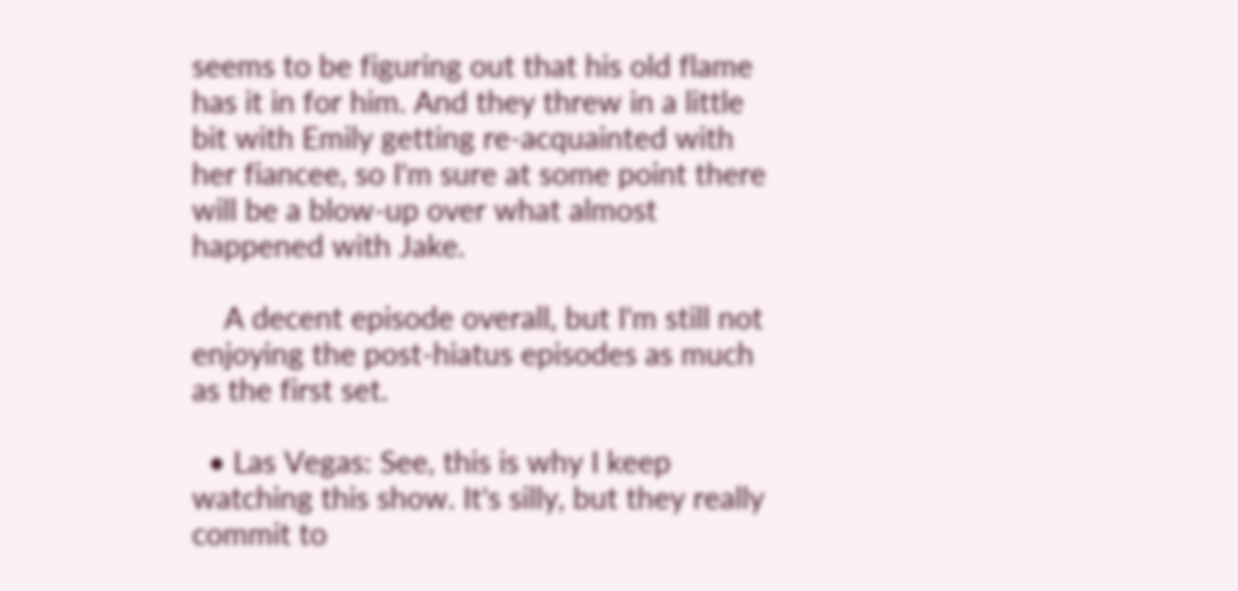seems to be figuring out that his old flame has it in for him. And they threw in a little bit with Emily getting re-acquainted with her fiancee, so I'm sure at some point there will be a blow-up over what almost happened with Jake.

    A decent episode overall, but I'm still not enjoying the post-hiatus episodes as much as the first set.

  • Las Vegas: See, this is why I keep watching this show. It's silly, but they really commit to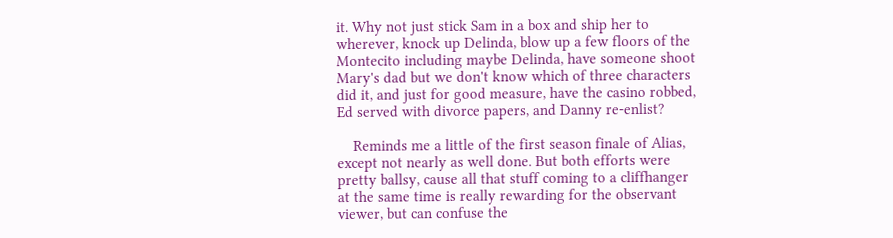it. Why not just stick Sam in a box and ship her to wherever, knock up Delinda, blow up a few floors of the Montecito including maybe Delinda, have someone shoot Mary's dad but we don't know which of three characters did it, and just for good measure, have the casino robbed, Ed served with divorce papers, and Danny re-enlist?

    Reminds me a little of the first season finale of Alias, except not nearly as well done. But both efforts were pretty ballsy, cause all that stuff coming to a cliffhanger at the same time is really rewarding for the observant viewer, but can confuse the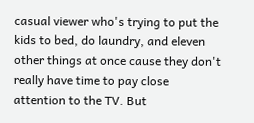casual viewer who's trying to put the kids to bed, do laundry, and eleven other things at once cause they don't really have time to pay close attention to the TV. But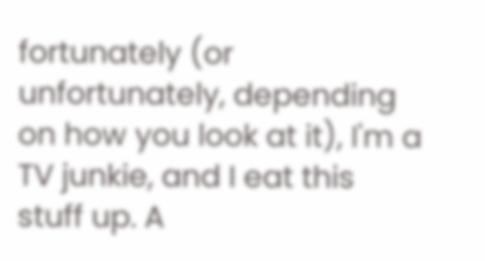fortunately (or unfortunately, depending on how you look at it), I'm a TV junkie, and I eat this stuff up. A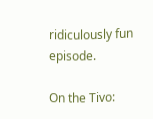ridiculously fun episode.

On the Tivo: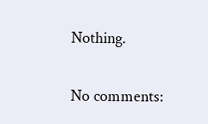Nothing.

No comments: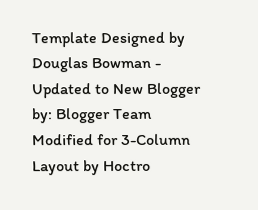Template Designed by Douglas Bowman - Updated to New Blogger by: Blogger Team
Modified for 3-Column Layout by Hoctro